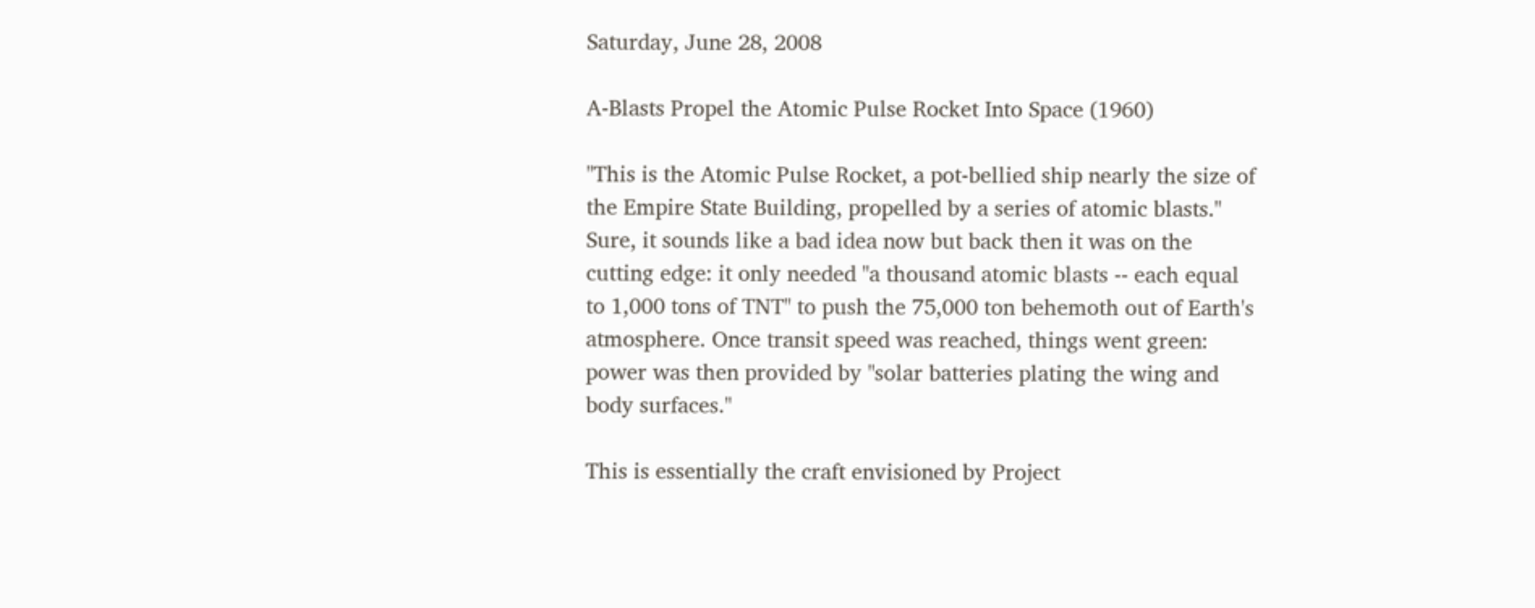Saturday, June 28, 2008

A-Blasts Propel the Atomic Pulse Rocket Into Space (1960)

"This is the Atomic Pulse Rocket, a pot-bellied ship nearly the size of the Empire State Building, propelled by a series of atomic blasts." Sure, it sounds like a bad idea now but back then it was on the cutting edge: it only needed "a thousand atomic blasts -- each equal to 1,000 tons of TNT" to push the 75,000 ton behemoth out of Earth's atmosphere. Once transit speed was reached, things went green: power was then provided by "solar batteries plating the wing and body surfaces."

This is essentially the craft envisioned by Project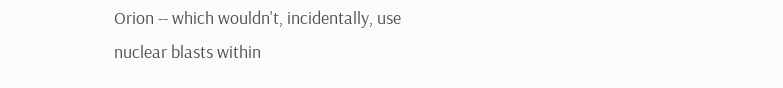Orion -- which wouldn't, incidentally, use nuclear blasts within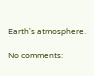Earth's atmosphere.

No comments: